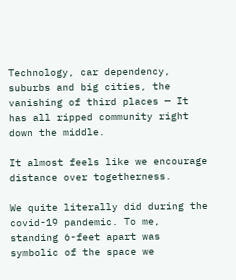Technology, car dependency, suburbs and big cities, the vanishing of third places — It has all ripped community right down the middle.

It almost feels like we encourage distance over togetherness.

We quite literally did during the covid-19 pandemic. To me, standing 6-feet apart was symbolic of the space we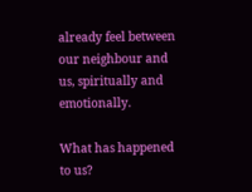already feel between our neighbour and us, spiritually and emotionally.

What has happened to us?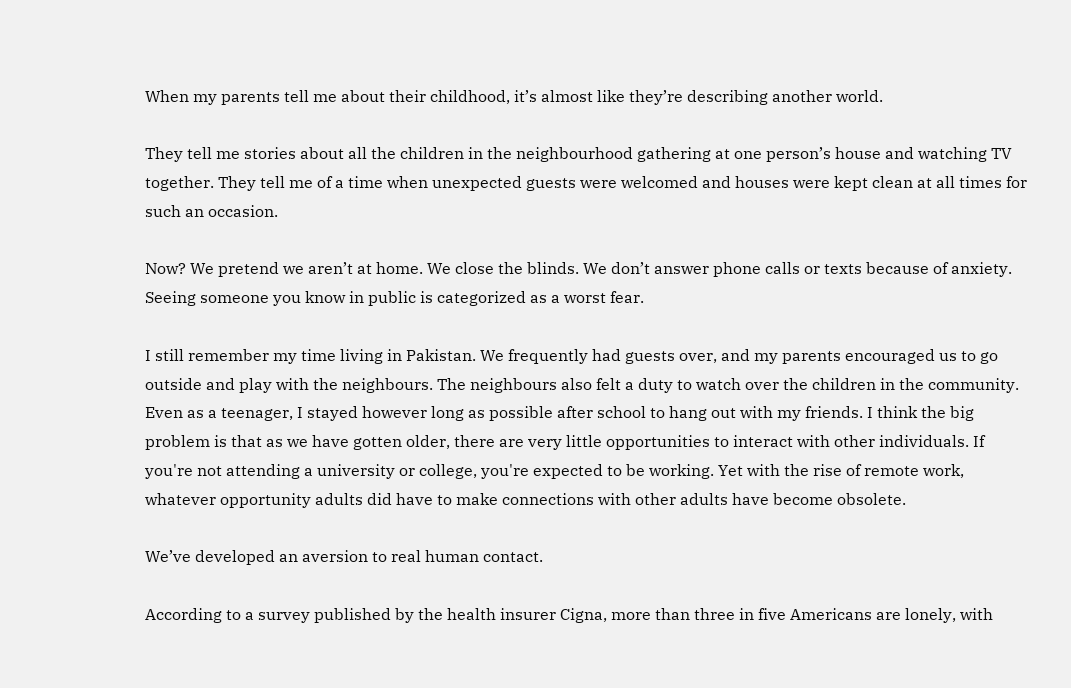When my parents tell me about their childhood, it’s almost like they’re describing another world.

They tell me stories about all the children in the neighbourhood gathering at one person’s house and watching TV together. They tell me of a time when unexpected guests were welcomed and houses were kept clean at all times for such an occasion.

Now? We pretend we aren’t at home. We close the blinds. We don’t answer phone calls or texts because of anxiety. Seeing someone you know in public is categorized as a worst fear.

I still remember my time living in Pakistan. We frequently had guests over, and my parents encouraged us to go outside and play with the neighbours. The neighbours also felt a duty to watch over the children in the community. Even as a teenager, I stayed however long as possible after school to hang out with my friends. I think the big problem is that as we have gotten older, there are very little opportunities to interact with other individuals. If you're not attending a university or college, you're expected to be working. Yet with the rise of remote work, whatever opportunity adults did have to make connections with other adults have become obsolete.

We’ve developed an aversion to real human contact.

According to a survey published by the health insurer Cigna, more than three in five Americans are lonely, with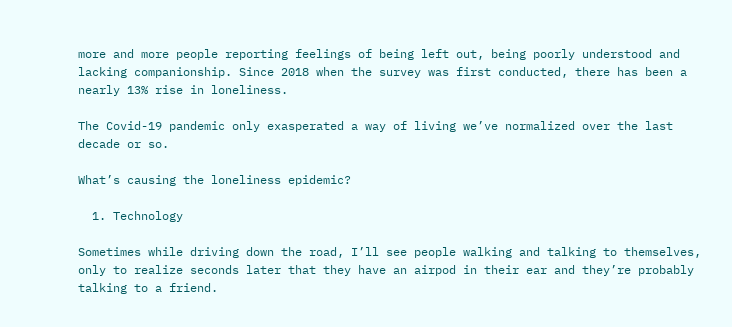more and more people reporting feelings of being left out, being poorly understood and lacking companionship. Since 2018 when the survey was first conducted, there has been a nearly 13% rise in loneliness.

The Covid-19 pandemic only exasperated a way of living we’ve normalized over the last decade or so.

What’s causing the loneliness epidemic?

  1. Technology

Sometimes while driving down the road, I’ll see people walking and talking to themselves, only to realize seconds later that they have an airpod in their ear and they’re probably talking to a friend.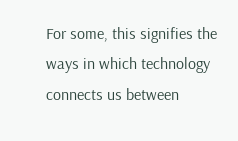For some, this signifies the ways in which technology connects us between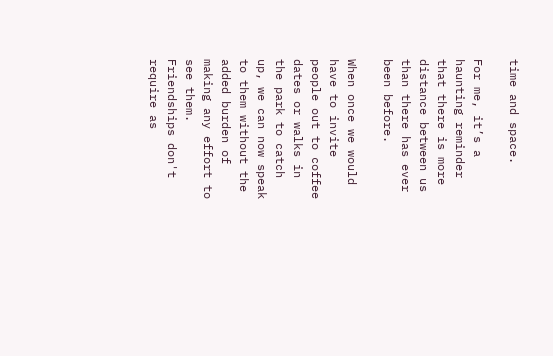time and space.

For me, it’s a haunting reminder that there is more distance between us than there has ever been before.

When once we would have to invite people out to coffee dates or walks in the park to catch up, we can now speak to them without the added burden of making any effort to see them. Friendships don't require as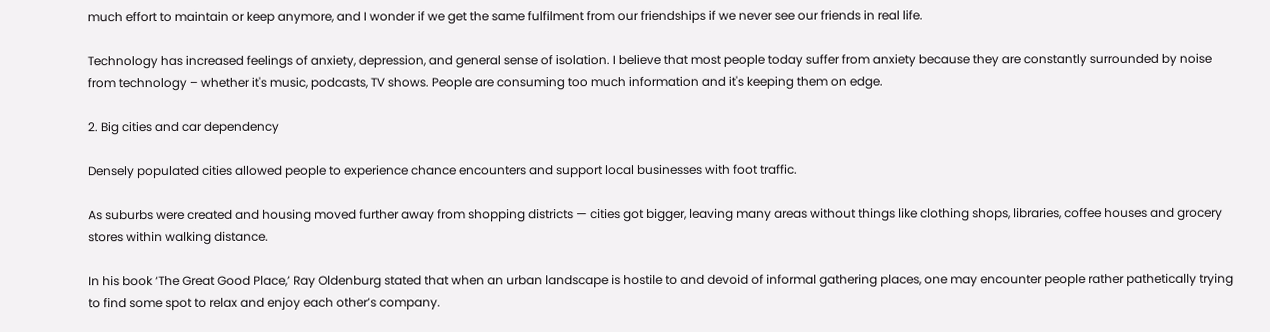much effort to maintain or keep anymore, and I wonder if we get the same fulfilment from our friendships if we never see our friends in real life.

Technology has increased feelings of anxiety, depression, and general sense of isolation. I believe that most people today suffer from anxiety because they are constantly surrounded by noise from technology – whether it's music, podcasts, TV shows. People are consuming too much information and it's keeping them on edge.

2. Big cities and car dependency

Densely populated cities allowed people to experience chance encounters and support local businesses with foot traffic.

As suburbs were created and housing moved further away from shopping districts — cities got bigger, leaving many areas without things like clothing shops, libraries, coffee houses and grocery stores within walking distance.

In his book ‘The Great Good Place,’ Ray Oldenburg stated that when an urban landscape is hostile to and devoid of informal gathering places, one may encounter people rather pathetically trying to find some spot to relax and enjoy each other’s company.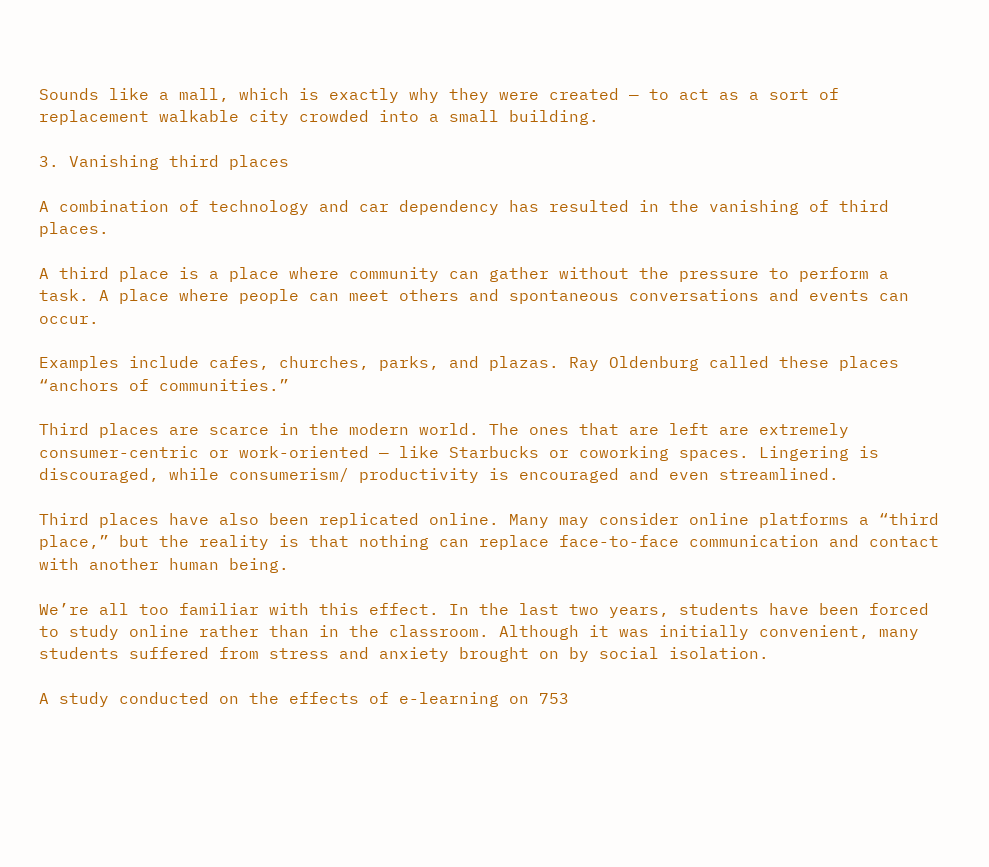Sounds like a mall, which is exactly why they were created — to act as a sort of replacement walkable city crowded into a small building.

3. Vanishing third places

A combination of technology and car dependency has resulted in the vanishing of third places.

A third place is a place where community can gather without the pressure to perform a task. A place where people can meet others and spontaneous conversations and events can occur.

Examples include cafes, churches, parks, and plazas. Ray Oldenburg called these places “anchors of communities.”

Third places are scarce in the modern world. The ones that are left are extremely consumer-centric or work-oriented — like Starbucks or coworking spaces. Lingering is discouraged, while consumerism/ productivity is encouraged and even streamlined.

Third places have also been replicated online. Many may consider online platforms a “third place,” but the reality is that nothing can replace face-to-face communication and contact with another human being.

We’re all too familiar with this effect. In the last two years, students have been forced to study online rather than in the classroom. Although it was initially convenient, many students suffered from stress and anxiety brought on by social isolation.

A study conducted on the effects of e-learning on 753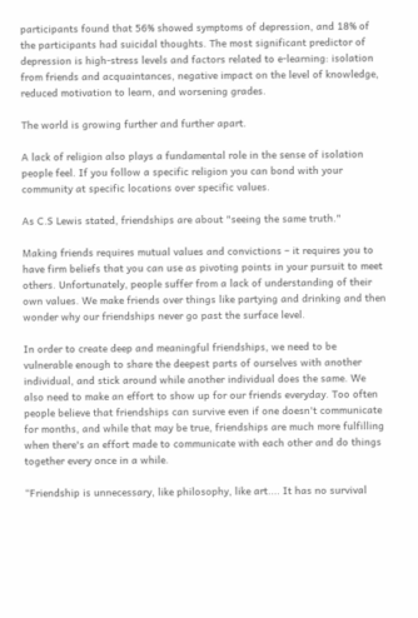participants found that 56% showed symptoms of depression, and 18% of the participants had suicidal thoughts. The most significant predictor of depression is high-stress levels and factors related to e-learning: isolation from friends and acquaintances, negative impact on the level of knowledge, reduced motivation to learn, and worsening grades.

The world is growing further and further apart.

A lack of religion also plays a fundamental role in the sense of isolation people feel. If you follow a specific religion you can bond with your community at specific locations over specific values.

As C.S Lewis stated, friendships are about "seeing the same truth."

Making friends requires mutual values and convictions – it requires you to have firm beliefs that you can use as pivoting points in your pursuit to meet others. Unfortunately, people suffer from a lack of understanding of their own values. We make friends over things like partying and drinking and then wonder why our friendships never go past the surface level.

In order to create deep and meaningful friendships, we need to be vulnerable enough to share the deepest parts of ourselves with another individual, and stick around while another individual does the same. We also need to make an effort to show up for our friends everyday. Too often people believe that friendships can survive even if one doesn't communicate for months, and while that may be true, friendships are much more fulfilling when there's an effort made to communicate with each other and do things together every once in a while.

“Friendship is unnecessary, like philosophy, like art.... It has no survival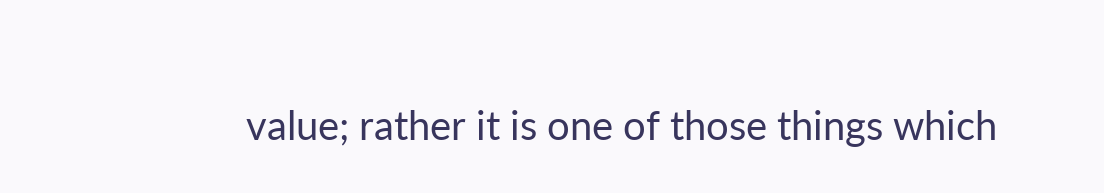value; rather it is one of those things which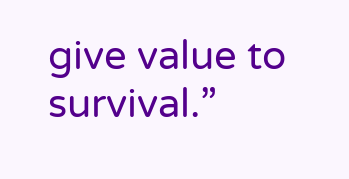give value to survival.”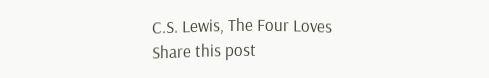C.S. Lewis, The Four Loves
Share this post